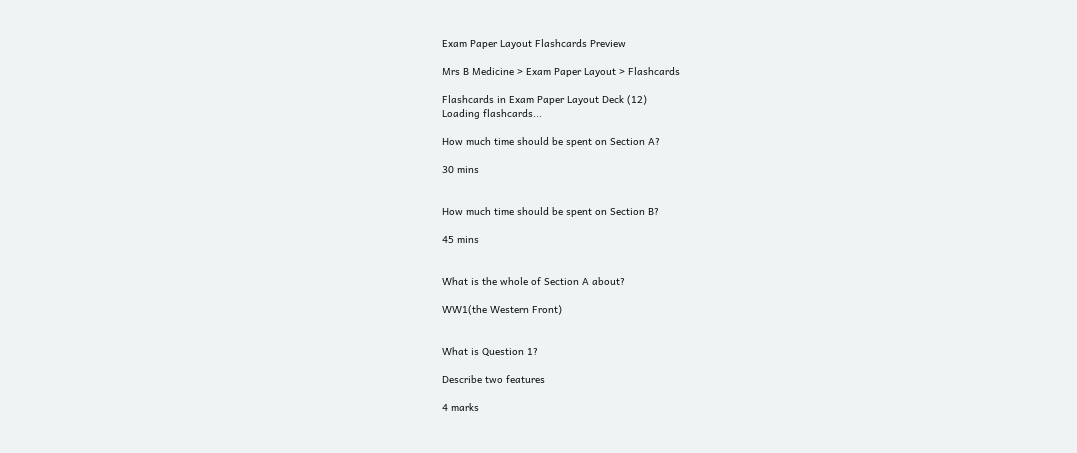Exam Paper Layout Flashcards Preview

Mrs B Medicine > Exam Paper Layout > Flashcards

Flashcards in Exam Paper Layout Deck (12)
Loading flashcards...

How much time should be spent on Section A?

30 mins


How much time should be spent on Section B?

45 mins


What is the whole of Section A about?

WW1(the Western Front)


What is Question 1?

Describe two features

4 marks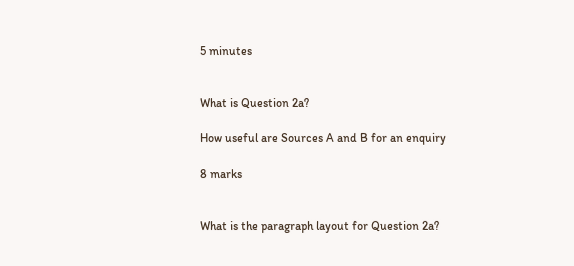5 minutes


What is Question 2a?

How useful are Sources A and B for an enquiry

8 marks


What is the paragraph layout for Question 2a?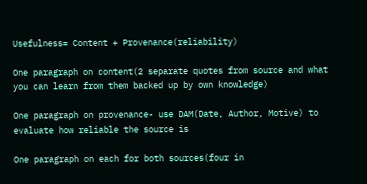Usefulness= Content + Provenance(reliability)

One paragraph on content(2 separate quotes from source and what you can learn from them backed up by own knowledge)

One paragraph on provenance- use DAM(Date, Author, Motive) to evaluate how reliable the source is

One paragraph on each for both sources(four in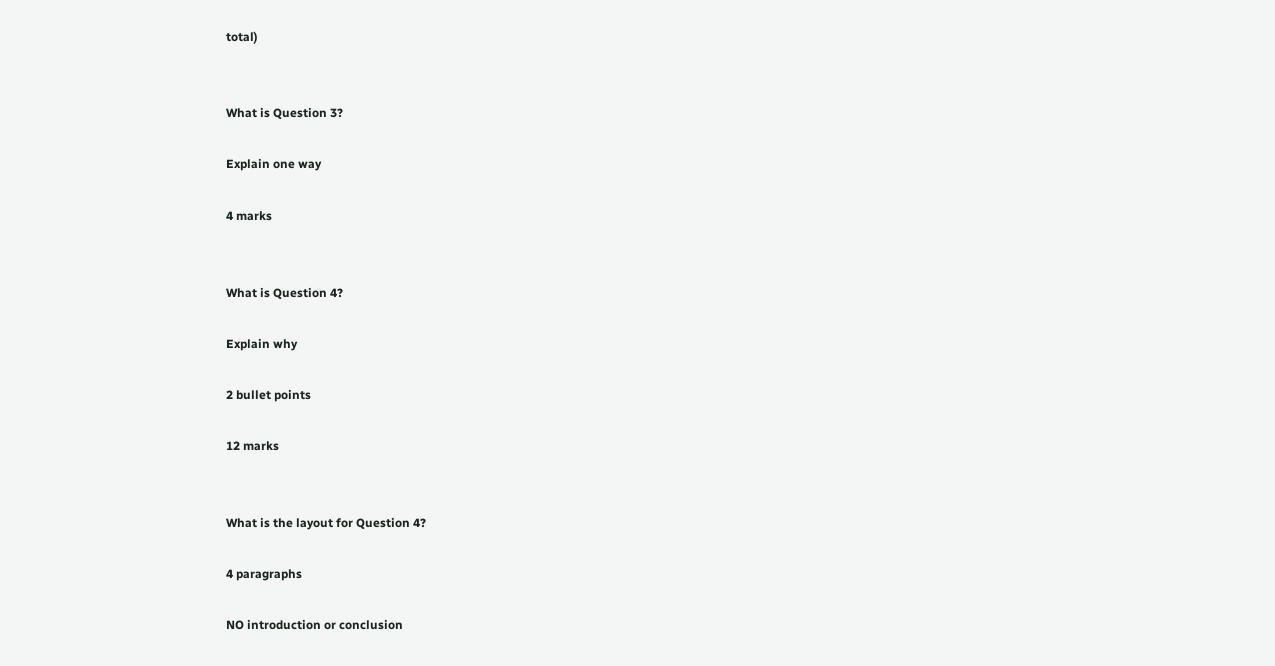total)


What is Question 3?

Explain one way

4 marks


What is Question 4?

Explain why

2 bullet points

12 marks


What is the layout for Question 4?

4 paragraphs

NO introduction or conclusion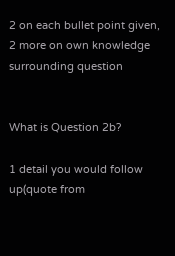2 on each bullet point given, 2 more on own knowledge surrounding question


What is Question 2b?

1 detail you would follow up(quote from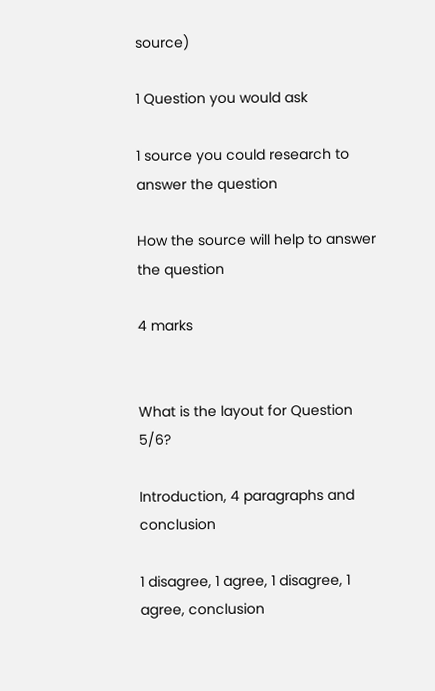source)

1 Question you would ask

1 source you could research to answer the question

How the source will help to answer the question

4 marks


What is the layout for Question 5/6?

Introduction, 4 paragraphs and conclusion

1 disagree, 1 agree, 1 disagree, 1 agree, conclusion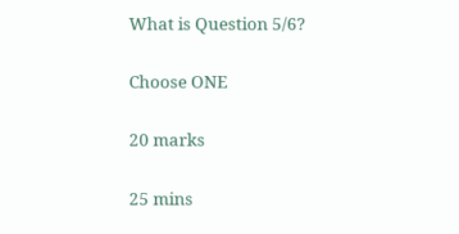What is Question 5/6?

Choose ONE

20 marks

25 mins